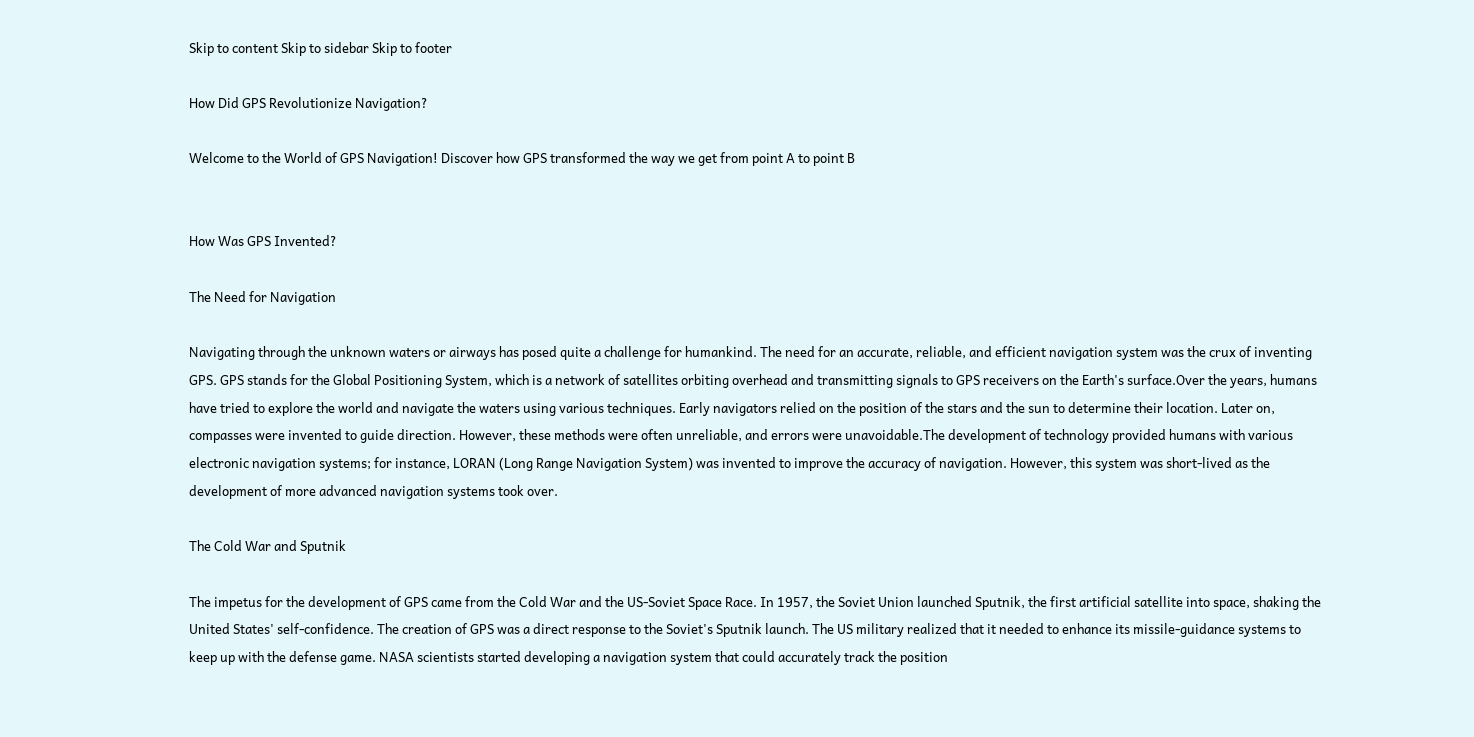Skip to content Skip to sidebar Skip to footer

How Did GPS Revolutionize Navigation?

Welcome to the World of GPS Navigation! Discover how GPS transformed the way we get from point A to point B


How Was GPS Invented?

The Need for Navigation

Navigating through the unknown waters or airways has posed quite a challenge for humankind. The need for an accurate, reliable, and efficient navigation system was the crux of inventing GPS. GPS stands for the Global Positioning System, which is a network of satellites orbiting overhead and transmitting signals to GPS receivers on the Earth's surface.Over the years, humans have tried to explore the world and navigate the waters using various techniques. Early navigators relied on the position of the stars and the sun to determine their location. Later on, compasses were invented to guide direction. However, these methods were often unreliable, and errors were unavoidable.The development of technology provided humans with various electronic navigation systems; for instance, LORAN (Long Range Navigation System) was invented to improve the accuracy of navigation. However, this system was short-lived as the development of more advanced navigation systems took over.

The Cold War and Sputnik

The impetus for the development of GPS came from the Cold War and the US-Soviet Space Race. In 1957, the Soviet Union launched Sputnik, the first artificial satellite into space, shaking the United States' self-confidence. The creation of GPS was a direct response to the Soviet's Sputnik launch. The US military realized that it needed to enhance its missile-guidance systems to keep up with the defense game. NASA scientists started developing a navigation system that could accurately track the position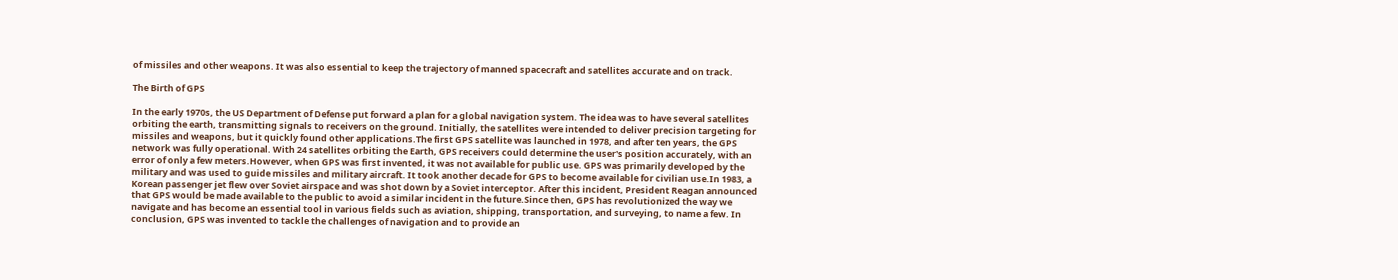of missiles and other weapons. It was also essential to keep the trajectory of manned spacecraft and satellites accurate and on track.

The Birth of GPS

In the early 1970s, the US Department of Defense put forward a plan for a global navigation system. The idea was to have several satellites orbiting the earth, transmitting signals to receivers on the ground. Initially, the satellites were intended to deliver precision targeting for missiles and weapons, but it quickly found other applications.The first GPS satellite was launched in 1978, and after ten years, the GPS network was fully operational. With 24 satellites orbiting the Earth, GPS receivers could determine the user's position accurately, with an error of only a few meters.However, when GPS was first invented, it was not available for public use. GPS was primarily developed by the military and was used to guide missiles and military aircraft. It took another decade for GPS to become available for civilian use.In 1983, a Korean passenger jet flew over Soviet airspace and was shot down by a Soviet interceptor. After this incident, President Reagan announced that GPS would be made available to the public to avoid a similar incident in the future.Since then, GPS has revolutionized the way we navigate and has become an essential tool in various fields such as aviation, shipping, transportation, and surveying, to name a few. In conclusion, GPS was invented to tackle the challenges of navigation and to provide an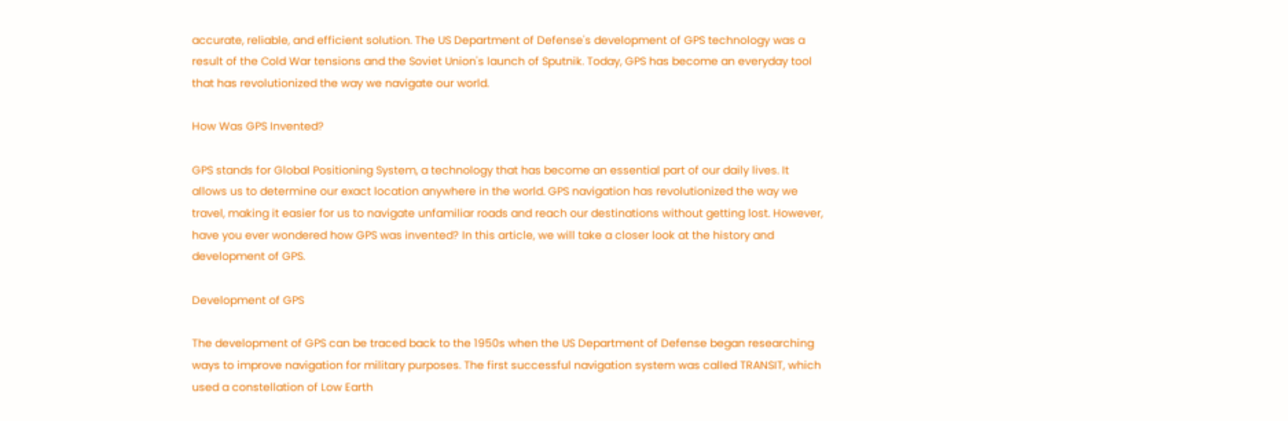accurate, reliable, and efficient solution. The US Department of Defense's development of GPS technology was a result of the Cold War tensions and the Soviet Union's launch of Sputnik. Today, GPS has become an everyday tool that has revolutionized the way we navigate our world.

How Was GPS Invented?

GPS stands for Global Positioning System, a technology that has become an essential part of our daily lives. It allows us to determine our exact location anywhere in the world. GPS navigation has revolutionized the way we travel, making it easier for us to navigate unfamiliar roads and reach our destinations without getting lost. However, have you ever wondered how GPS was invented? In this article, we will take a closer look at the history and development of GPS.

Development of GPS

The development of GPS can be traced back to the 1950s when the US Department of Defense began researching ways to improve navigation for military purposes. The first successful navigation system was called TRANSIT, which used a constellation of Low Earth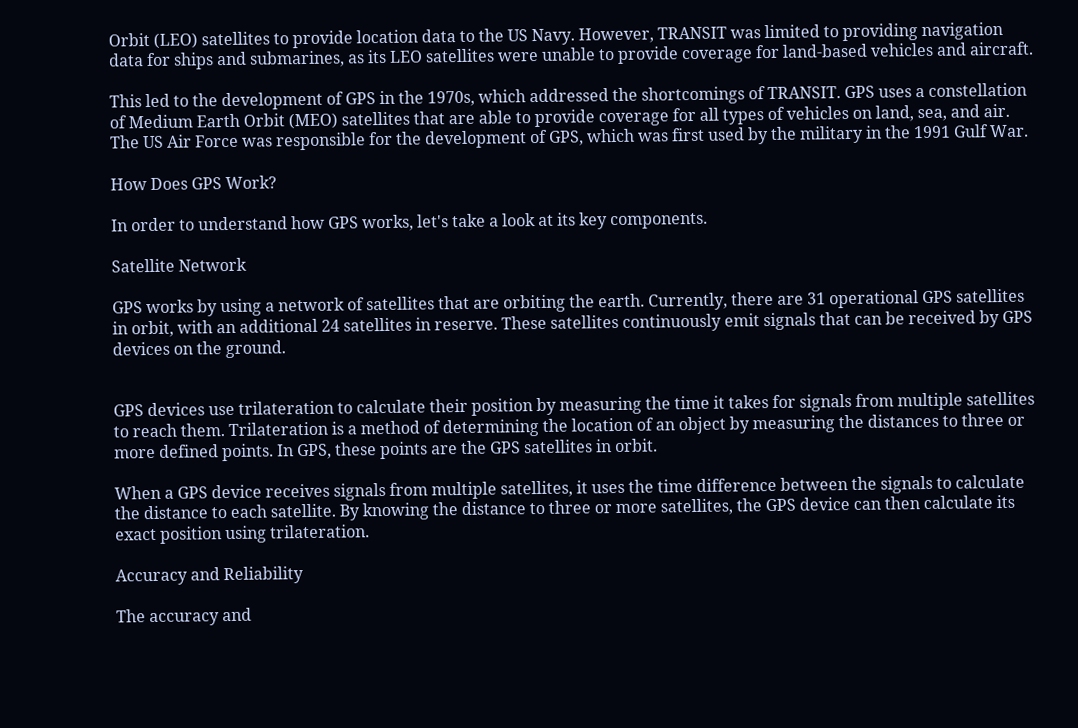Orbit (LEO) satellites to provide location data to the US Navy. However, TRANSIT was limited to providing navigation data for ships and submarines, as its LEO satellites were unable to provide coverage for land-based vehicles and aircraft.

This led to the development of GPS in the 1970s, which addressed the shortcomings of TRANSIT. GPS uses a constellation of Medium Earth Orbit (MEO) satellites that are able to provide coverage for all types of vehicles on land, sea, and air. The US Air Force was responsible for the development of GPS, which was first used by the military in the 1991 Gulf War.

How Does GPS Work?

In order to understand how GPS works, let's take a look at its key components.

Satellite Network

GPS works by using a network of satellites that are orbiting the earth. Currently, there are 31 operational GPS satellites in orbit, with an additional 24 satellites in reserve. These satellites continuously emit signals that can be received by GPS devices on the ground.


GPS devices use trilateration to calculate their position by measuring the time it takes for signals from multiple satellites to reach them. Trilateration is a method of determining the location of an object by measuring the distances to three or more defined points. In GPS, these points are the GPS satellites in orbit.

When a GPS device receives signals from multiple satellites, it uses the time difference between the signals to calculate the distance to each satellite. By knowing the distance to three or more satellites, the GPS device can then calculate its exact position using trilateration.

Accuracy and Reliability

The accuracy and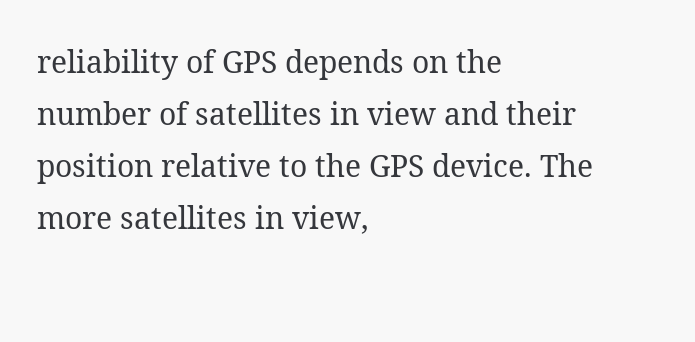reliability of GPS depends on the number of satellites in view and their position relative to the GPS device. The more satellites in view,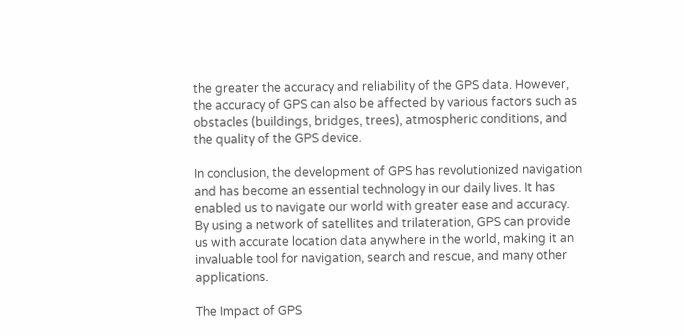the greater the accuracy and reliability of the GPS data. However, the accuracy of GPS can also be affected by various factors such as obstacles (buildings, bridges, trees), atmospheric conditions, and the quality of the GPS device.

In conclusion, the development of GPS has revolutionized navigation and has become an essential technology in our daily lives. It has enabled us to navigate our world with greater ease and accuracy. By using a network of satellites and trilateration, GPS can provide us with accurate location data anywhere in the world, making it an invaluable tool for navigation, search and rescue, and many other applications.

The Impact of GPS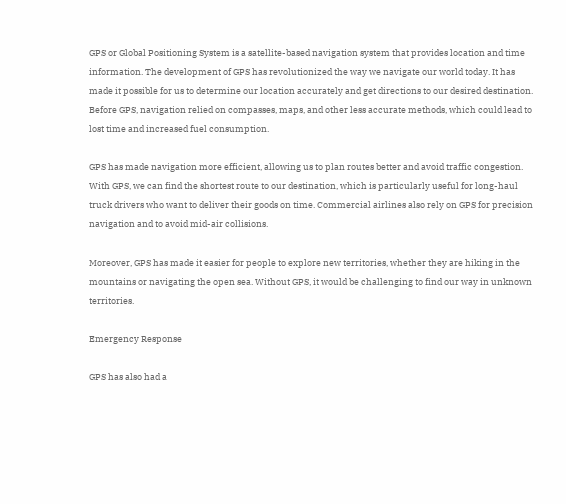GPS or Global Positioning System is a satellite-based navigation system that provides location and time information. The development of GPS has revolutionized the way we navigate our world today. It has made it possible for us to determine our location accurately and get directions to our desired destination. Before GPS, navigation relied on compasses, maps, and other less accurate methods, which could lead to lost time and increased fuel consumption.

GPS has made navigation more efficient, allowing us to plan routes better and avoid traffic congestion. With GPS, we can find the shortest route to our destination, which is particularly useful for long-haul truck drivers who want to deliver their goods on time. Commercial airlines also rely on GPS for precision navigation and to avoid mid-air collisions.

Moreover, GPS has made it easier for people to explore new territories, whether they are hiking in the mountains or navigating the open sea. Without GPS, it would be challenging to find our way in unknown territories.

Emergency Response

GPS has also had a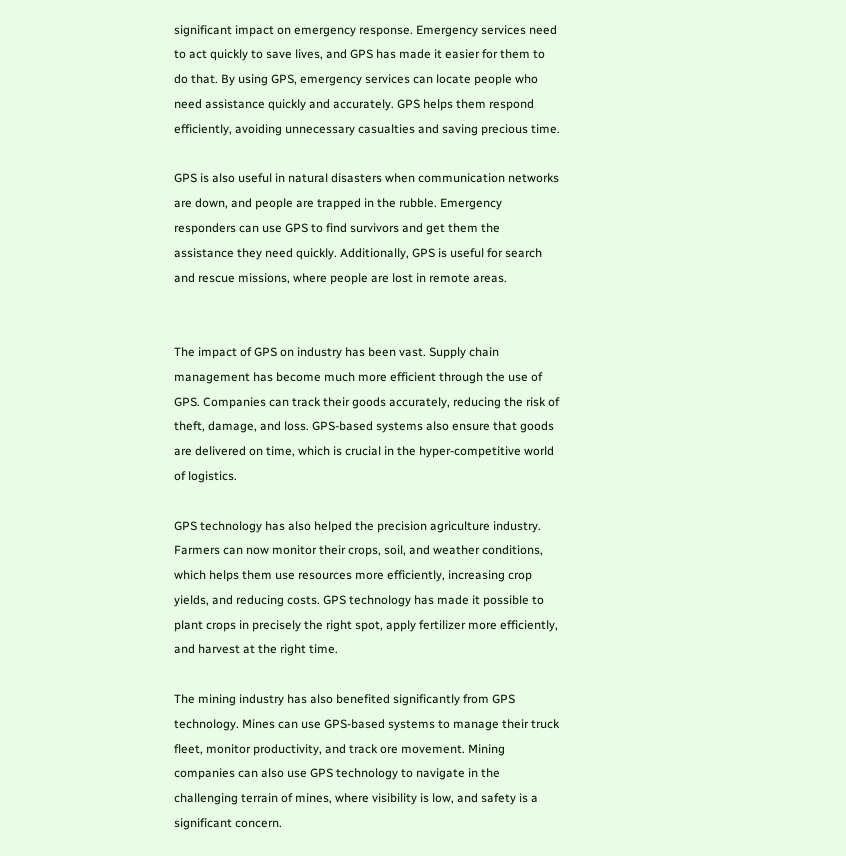significant impact on emergency response. Emergency services need to act quickly to save lives, and GPS has made it easier for them to do that. By using GPS, emergency services can locate people who need assistance quickly and accurately. GPS helps them respond efficiently, avoiding unnecessary casualties and saving precious time.

GPS is also useful in natural disasters when communication networks are down, and people are trapped in the rubble. Emergency responders can use GPS to find survivors and get them the assistance they need quickly. Additionally, GPS is useful for search and rescue missions, where people are lost in remote areas.


The impact of GPS on industry has been vast. Supply chain management has become much more efficient through the use of GPS. Companies can track their goods accurately, reducing the risk of theft, damage, and loss. GPS-based systems also ensure that goods are delivered on time, which is crucial in the hyper-competitive world of logistics.

GPS technology has also helped the precision agriculture industry. Farmers can now monitor their crops, soil, and weather conditions, which helps them use resources more efficiently, increasing crop yields, and reducing costs. GPS technology has made it possible to plant crops in precisely the right spot, apply fertilizer more efficiently, and harvest at the right time.

The mining industry has also benefited significantly from GPS technology. Mines can use GPS-based systems to manage their truck fleet, monitor productivity, and track ore movement. Mining companies can also use GPS technology to navigate in the challenging terrain of mines, where visibility is low, and safety is a significant concern.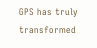GPS has truly transformed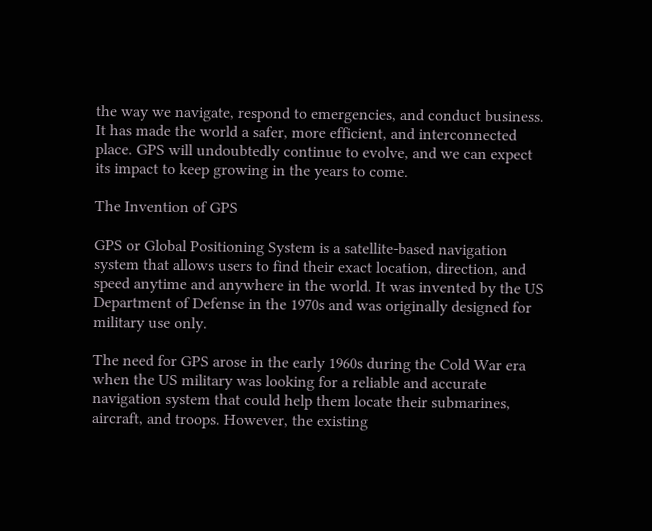the way we navigate, respond to emergencies, and conduct business. It has made the world a safer, more efficient, and interconnected place. GPS will undoubtedly continue to evolve, and we can expect its impact to keep growing in the years to come.

The Invention of GPS

GPS or Global Positioning System is a satellite-based navigation system that allows users to find their exact location, direction, and speed anytime and anywhere in the world. It was invented by the US Department of Defense in the 1970s and was originally designed for military use only.

The need for GPS arose in the early 1960s during the Cold War era when the US military was looking for a reliable and accurate navigation system that could help them locate their submarines, aircraft, and troops. However, the existing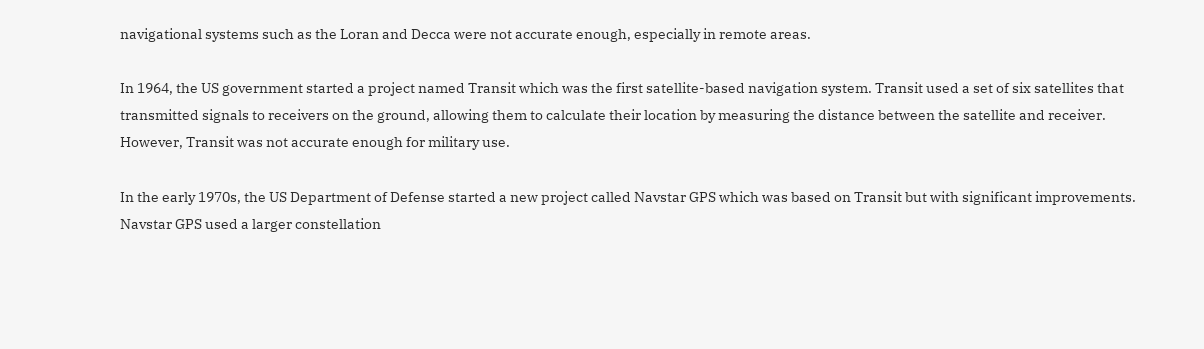navigational systems such as the Loran and Decca were not accurate enough, especially in remote areas.

In 1964, the US government started a project named Transit which was the first satellite-based navigation system. Transit used a set of six satellites that transmitted signals to receivers on the ground, allowing them to calculate their location by measuring the distance between the satellite and receiver. However, Transit was not accurate enough for military use.

In the early 1970s, the US Department of Defense started a new project called Navstar GPS which was based on Transit but with significant improvements. Navstar GPS used a larger constellation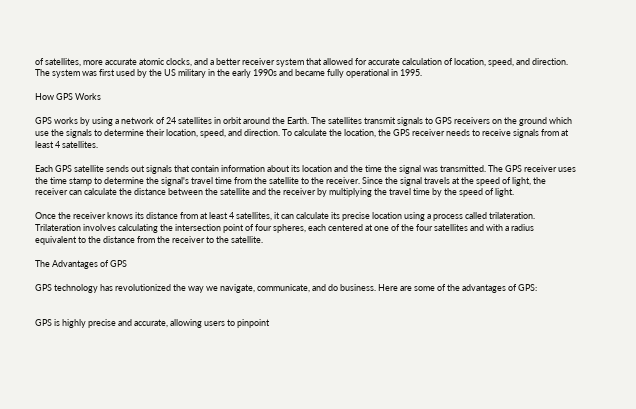of satellites, more accurate atomic clocks, and a better receiver system that allowed for accurate calculation of location, speed, and direction. The system was first used by the US military in the early 1990s and became fully operational in 1995.

How GPS Works

GPS works by using a network of 24 satellites in orbit around the Earth. The satellites transmit signals to GPS receivers on the ground which use the signals to determine their location, speed, and direction. To calculate the location, the GPS receiver needs to receive signals from at least 4 satellites.

Each GPS satellite sends out signals that contain information about its location and the time the signal was transmitted. The GPS receiver uses the time stamp to determine the signal's travel time from the satellite to the receiver. Since the signal travels at the speed of light, the receiver can calculate the distance between the satellite and the receiver by multiplying the travel time by the speed of light.

Once the receiver knows its distance from at least 4 satellites, it can calculate its precise location using a process called trilateration. Trilateration involves calculating the intersection point of four spheres, each centered at one of the four satellites and with a radius equivalent to the distance from the receiver to the satellite.

The Advantages of GPS

GPS technology has revolutionized the way we navigate, communicate, and do business. Here are some of the advantages of GPS:


GPS is highly precise and accurate, allowing users to pinpoint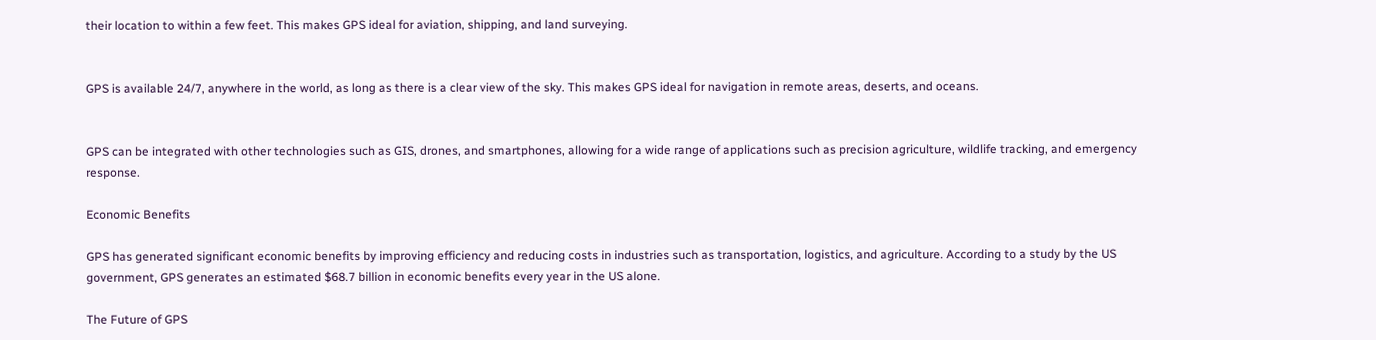their location to within a few feet. This makes GPS ideal for aviation, shipping, and land surveying.


GPS is available 24/7, anywhere in the world, as long as there is a clear view of the sky. This makes GPS ideal for navigation in remote areas, deserts, and oceans.


GPS can be integrated with other technologies such as GIS, drones, and smartphones, allowing for a wide range of applications such as precision agriculture, wildlife tracking, and emergency response.

Economic Benefits

GPS has generated significant economic benefits by improving efficiency and reducing costs in industries such as transportation, logistics, and agriculture. According to a study by the US government, GPS generates an estimated $68.7 billion in economic benefits every year in the US alone.

The Future of GPS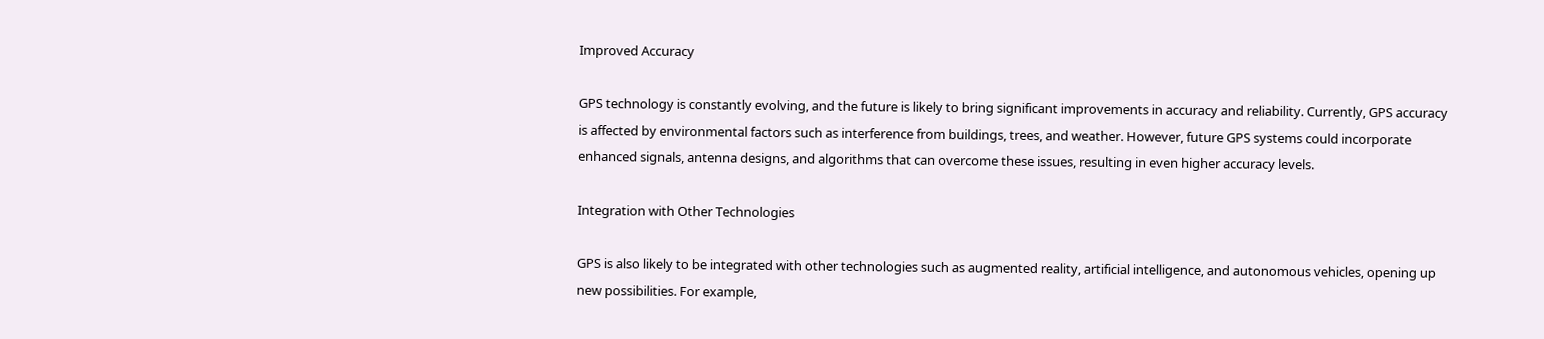Improved Accuracy

GPS technology is constantly evolving, and the future is likely to bring significant improvements in accuracy and reliability. Currently, GPS accuracy is affected by environmental factors such as interference from buildings, trees, and weather. However, future GPS systems could incorporate enhanced signals, antenna designs, and algorithms that can overcome these issues, resulting in even higher accuracy levels.

Integration with Other Technologies

GPS is also likely to be integrated with other technologies such as augmented reality, artificial intelligence, and autonomous vehicles, opening up new possibilities. For example,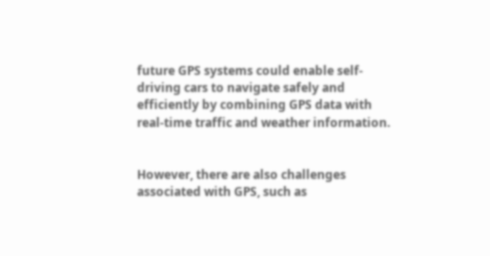future GPS systems could enable self-driving cars to navigate safely and efficiently by combining GPS data with real-time traffic and weather information.


However, there are also challenges associated with GPS, such as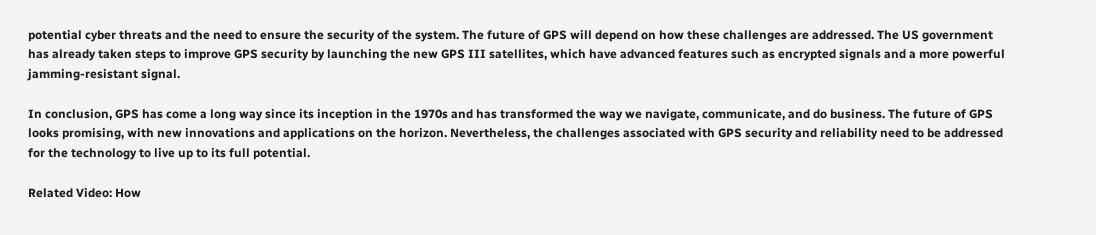potential cyber threats and the need to ensure the security of the system. The future of GPS will depend on how these challenges are addressed. The US government has already taken steps to improve GPS security by launching the new GPS III satellites, which have advanced features such as encrypted signals and a more powerful jamming-resistant signal.

In conclusion, GPS has come a long way since its inception in the 1970s and has transformed the way we navigate, communicate, and do business. The future of GPS looks promising, with new innovations and applications on the horizon. Nevertheless, the challenges associated with GPS security and reliability need to be addressed for the technology to live up to its full potential.

Related Video: How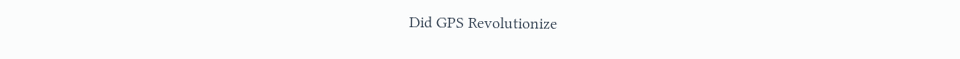Did GPS Revolutionize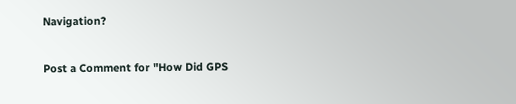Navigation?

Post a Comment for "How Did GPS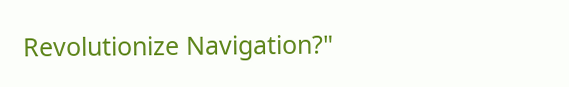Revolutionize Navigation?"